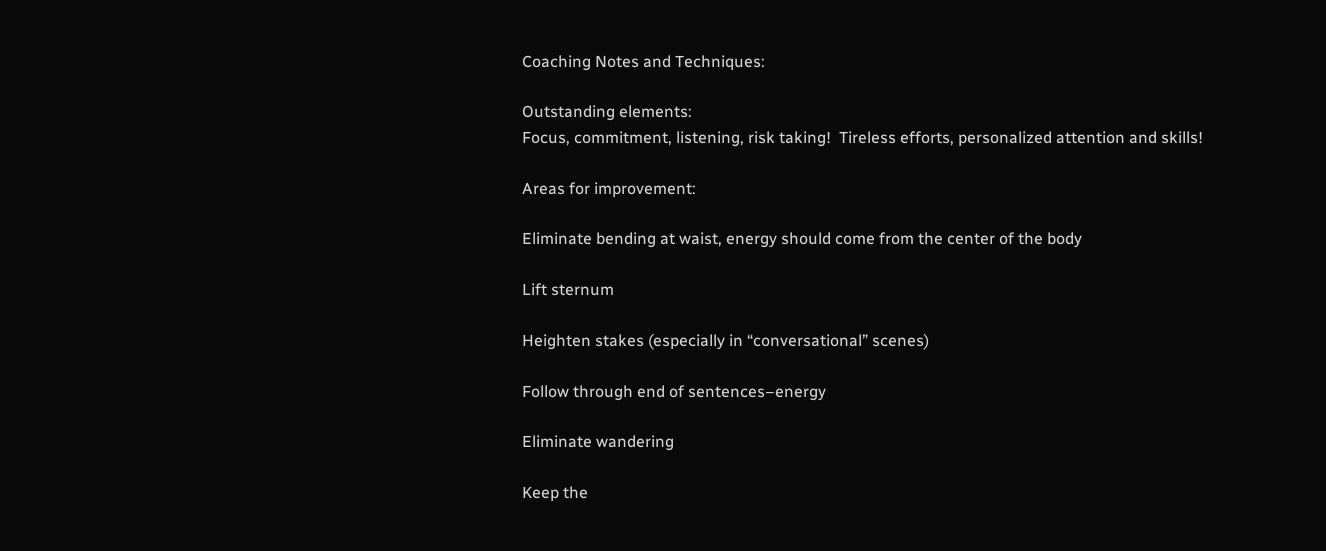Coaching Notes and Techniques:

Outstanding elements:
Focus, commitment, listening, risk taking!  Tireless efforts, personalized attention and skills!

Areas for improvement:

Eliminate bending at waist, energy should come from the center of the body

Lift sternum

Heighten stakes (especially in “conversational” scenes)

Follow through end of sentences–energy

Eliminate wandering

Keep the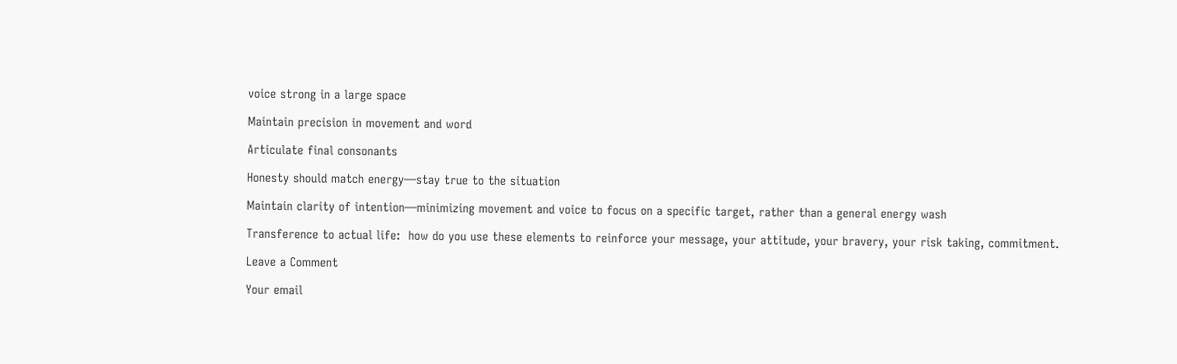voice strong in a large space

Maintain precision in movement and word

Articulate final consonants

Honesty should match energy—stay true to the situation

Maintain clarity of intention—minimizing movement and voice to focus on a specific target, rather than a general energy wash

Transference to actual life:  how do you use these elements to reinforce your message, your attitude, your bravery, your risk taking, commitment.

Leave a Comment

Your email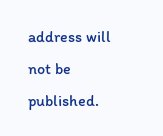address will not be published.